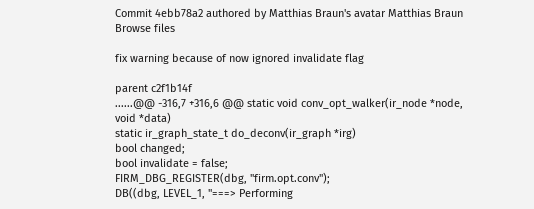Commit 4ebb78a2 authored by Matthias Braun's avatar Matthias Braun
Browse files

fix warning because of now ignored invalidate flag

parent c2f1b14f
......@@ -316,7 +316,6 @@ static void conv_opt_walker(ir_node *node, void *data)
static ir_graph_state_t do_deconv(ir_graph *irg)
bool changed;
bool invalidate = false;
FIRM_DBG_REGISTER(dbg, "firm.opt.conv");
DB((dbg, LEVEL_1, "===> Performing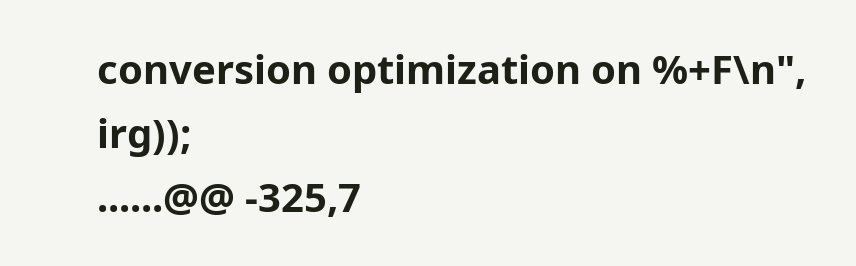conversion optimization on %+F\n", irg));
......@@ -325,7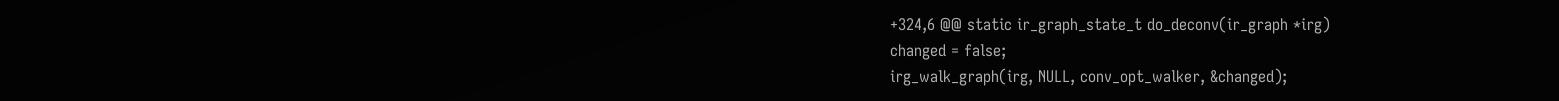+324,6 @@ static ir_graph_state_t do_deconv(ir_graph *irg)
changed = false;
irg_walk_graph(irg, NULL, conv_opt_walker, &changed);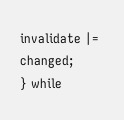invalidate |= changed;
} while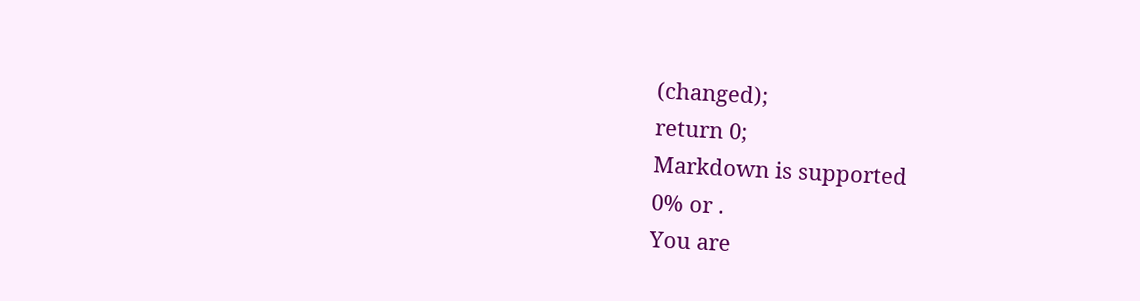(changed);
return 0;
Markdown is supported
0% or .
You are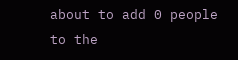about to add 0 people to the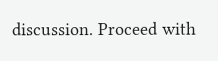discussion. Proceed with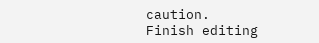caution.
Finish editing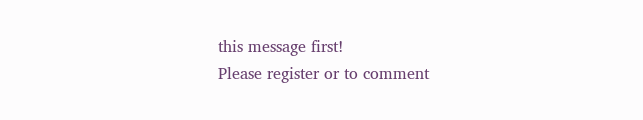this message first!
Please register or to comment